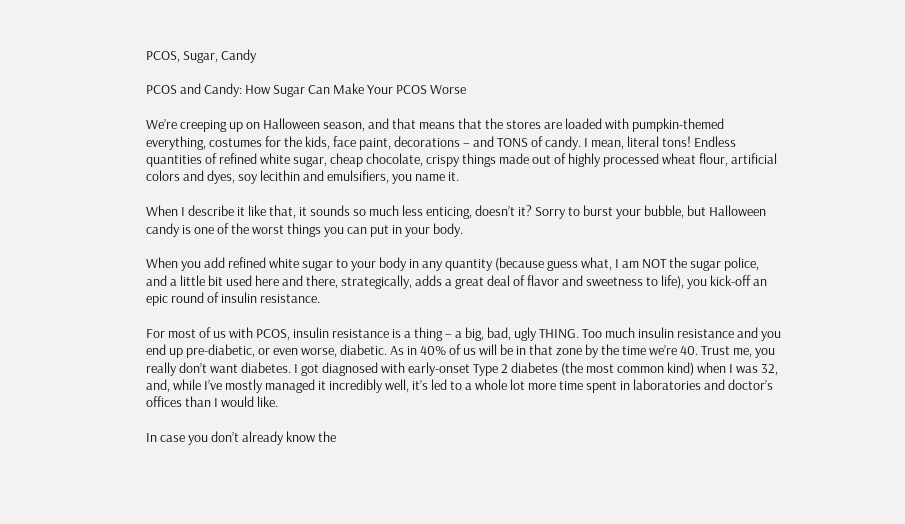PCOS, Sugar, Candy

PCOS and Candy: How Sugar Can Make Your PCOS Worse

We’re creeping up on Halloween season, and that means that the stores are loaded with pumpkin-themed everything, costumes for the kids, face paint, decorations – and TONS of candy. I mean, literal tons! Endless quantities of refined white sugar, cheap chocolate, crispy things made out of highly processed wheat flour, artificial colors and dyes, soy lecithin and emulsifiers, you name it.

When I describe it like that, it sounds so much less enticing, doesn’t it? Sorry to burst your bubble, but Halloween candy is one of the worst things you can put in your body.

When you add refined white sugar to your body in any quantity (because guess what, I am NOT the sugar police, and a little bit used here and there, strategically, adds a great deal of flavor and sweetness to life), you kick-off an epic round of insulin resistance.

For most of us with PCOS, insulin resistance is a thing – a big, bad, ugly THING. Too much insulin resistance and you end up pre-diabetic, or even worse, diabetic. As in 40% of us will be in that zone by the time we’re 40. Trust me, you really don’t want diabetes. I got diagnosed with early-onset Type 2 diabetes (the most common kind) when I was 32, and, while I’ve mostly managed it incredibly well, it’s led to a whole lot more time spent in laboratories and doctor’s offices than I would like.

In case you don’t already know the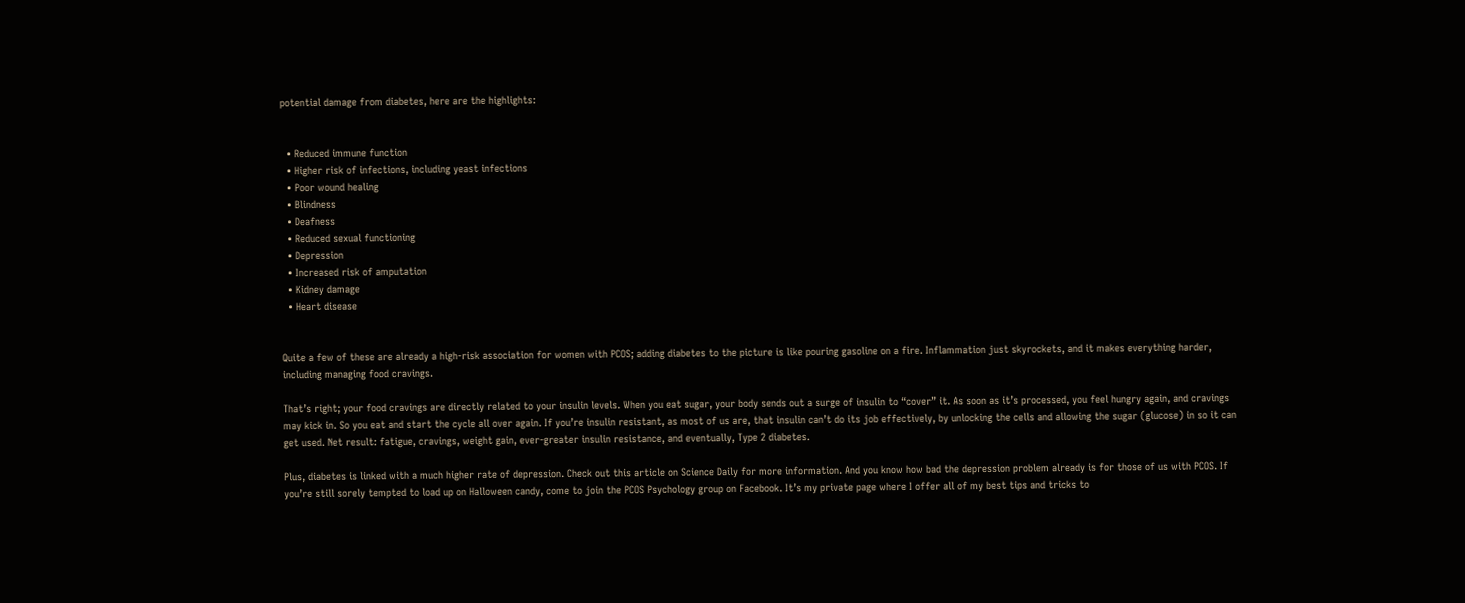potential damage from diabetes, here are the highlights:


  • Reduced immune function
  • Higher risk of infections, including yeast infections
  • Poor wound healing
  • Blindness
  • Deafness
  • Reduced sexual functioning
  • Depression
  • Increased risk of amputation
  • Kidney damage
  • Heart disease


Quite a few of these are already a high-risk association for women with PCOS; adding diabetes to the picture is like pouring gasoline on a fire. Inflammation just skyrockets, and it makes everything harder, including managing food cravings.

That’s right; your food cravings are directly related to your insulin levels. When you eat sugar, your body sends out a surge of insulin to “cover” it. As soon as it’s processed, you feel hungry again, and cravings may kick in. So you eat and start the cycle all over again. If you’re insulin resistant, as most of us are, that insulin can’t do its job effectively, by unlocking the cells and allowing the sugar (glucose) in so it can get used. Net result: fatigue, cravings, weight gain, ever-greater insulin resistance, and eventually, Type 2 diabetes.

Plus, diabetes is linked with a much higher rate of depression. Check out this article on Science Daily for more information. And you know how bad the depression problem already is for those of us with PCOS. If you’re still sorely tempted to load up on Halloween candy, come to join the PCOS Psychology group on Facebook. It’s my private page where I offer all of my best tips and tricks to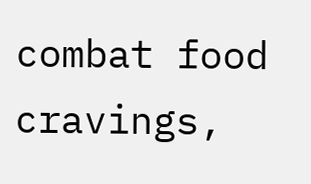combat food cravings,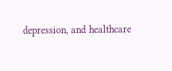depression, and healthcare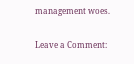management woes.

Leave a Comment: